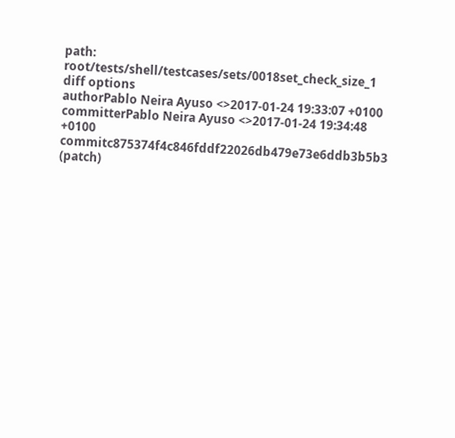path: root/tests/shell/testcases/sets/0018set_check_size_1
diff options
authorPablo Neira Ayuso <>2017-01-24 19:33:07 +0100
committerPablo Neira Ayuso <>2017-01-24 19:34:48 +0100
commitc875374f4c846fddf22026db479e73e6ddb3b5b3 (patch)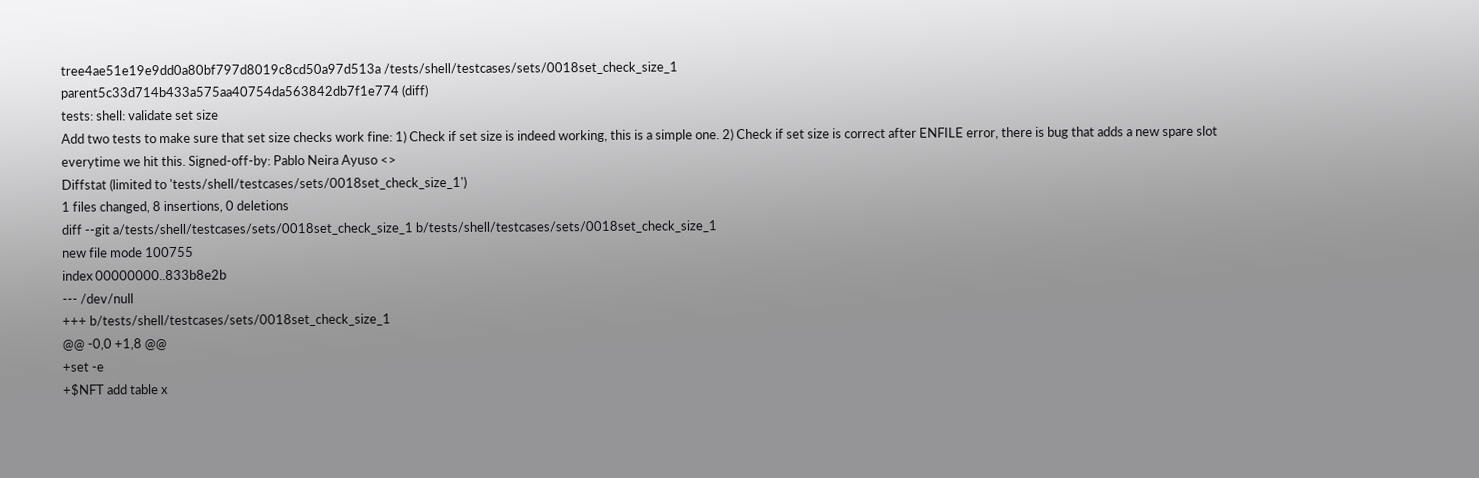tree4ae51e19e9dd0a80bf797d8019c8cd50a97d513a /tests/shell/testcases/sets/0018set_check_size_1
parent5c33d714b433a575aa40754da563842db7f1e774 (diff)
tests: shell: validate set size
Add two tests to make sure that set size checks work fine: 1) Check if set size is indeed working, this is a simple one. 2) Check if set size is correct after ENFILE error, there is bug that adds a new spare slot everytime we hit this. Signed-off-by: Pablo Neira Ayuso <>
Diffstat (limited to 'tests/shell/testcases/sets/0018set_check_size_1')
1 files changed, 8 insertions, 0 deletions
diff --git a/tests/shell/testcases/sets/0018set_check_size_1 b/tests/shell/testcases/sets/0018set_check_size_1
new file mode 100755
index 00000000..833b8e2b
--- /dev/null
+++ b/tests/shell/testcases/sets/0018set_check_size_1
@@ -0,0 +1,8 @@
+set -e
+$NFT add table x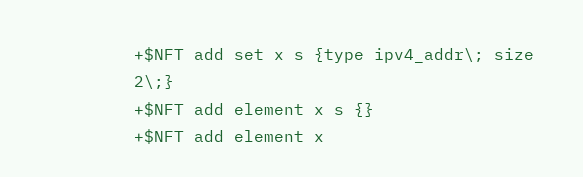+$NFT add set x s {type ipv4_addr\; size 2\;}
+$NFT add element x s {}
+$NFT add element x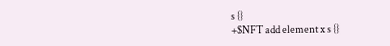s {}
+$NFT add element x s {}